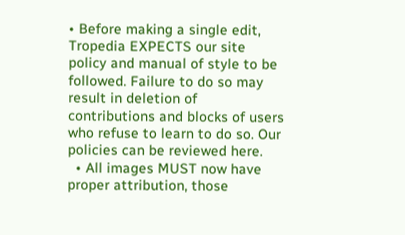• Before making a single edit, Tropedia EXPECTS our site policy and manual of style to be followed. Failure to do so may result in deletion of contributions and blocks of users who refuse to learn to do so. Our policies can be reviewed here.
  • All images MUST now have proper attribution, those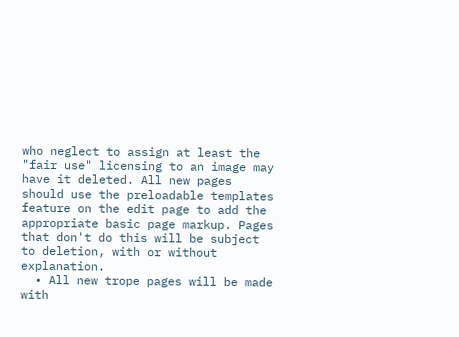who neglect to assign at least the "fair use" licensing to an image may have it deleted. All new pages should use the preloadable templates feature on the edit page to add the appropriate basic page markup. Pages that don't do this will be subject to deletion, with or without explanation.
  • All new trope pages will be made with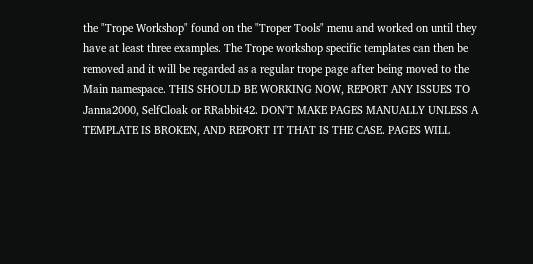the "Trope Workshop" found on the "Troper Tools" menu and worked on until they have at least three examples. The Trope workshop specific templates can then be removed and it will be regarded as a regular trope page after being moved to the Main namespace. THIS SHOULD BE WORKING NOW, REPORT ANY ISSUES TO Janna2000, SelfCloak or RRabbit42. DON'T MAKE PAGES MANUALLY UNLESS A TEMPLATE IS BROKEN, AND REPORT IT THAT IS THE CASE. PAGES WILL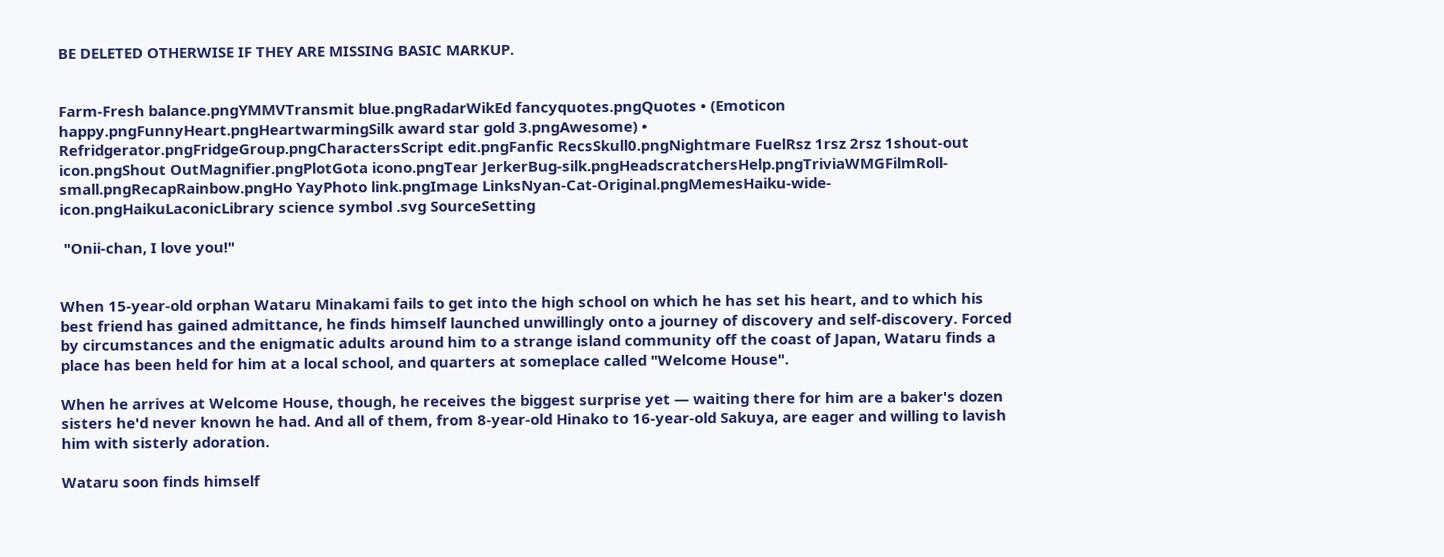BE DELETED OTHERWISE IF THEY ARE MISSING BASIC MARKUP.


Farm-Fresh balance.pngYMMVTransmit blue.pngRadarWikEd fancyquotes.pngQuotes • (Emoticon happy.pngFunnyHeart.pngHeartwarmingSilk award star gold 3.pngAwesome) • Refridgerator.pngFridgeGroup.pngCharactersScript edit.pngFanfic RecsSkull0.pngNightmare FuelRsz 1rsz 2rsz 1shout-out icon.pngShout OutMagnifier.pngPlotGota icono.pngTear JerkerBug-silk.pngHeadscratchersHelp.pngTriviaWMGFilmRoll-small.pngRecapRainbow.pngHo YayPhoto link.pngImage LinksNyan-Cat-Original.pngMemesHaiku-wide-icon.pngHaikuLaconicLibrary science symbol .svg SourceSetting

 "Onii-chan, I love you!"


When 15-year-old orphan Wataru Minakami fails to get into the high school on which he has set his heart, and to which his best friend has gained admittance, he finds himself launched unwillingly onto a journey of discovery and self-discovery. Forced by circumstances and the enigmatic adults around him to a strange island community off the coast of Japan, Wataru finds a place has been held for him at a local school, and quarters at someplace called "Welcome House".

When he arrives at Welcome House, though, he receives the biggest surprise yet — waiting there for him are a baker's dozen sisters he'd never known he had. And all of them, from 8-year-old Hinako to 16-year-old Sakuya, are eager and willing to lavish him with sisterly adoration.

Wataru soon finds himself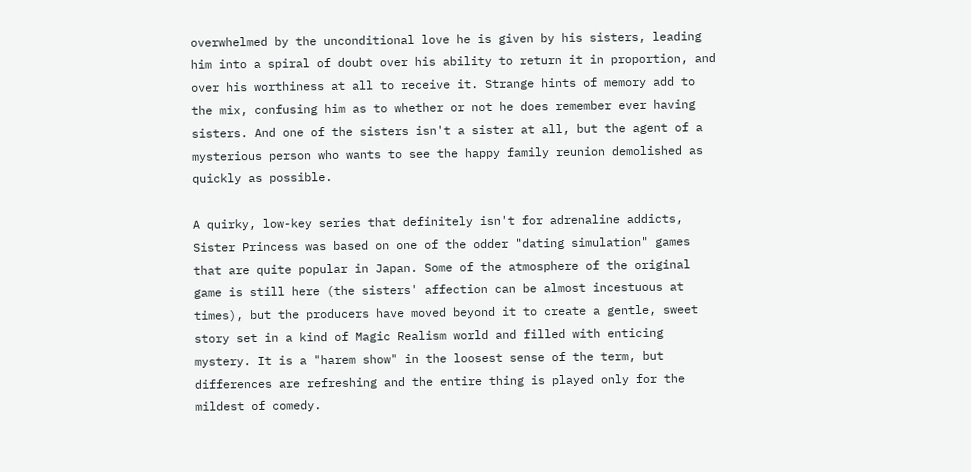overwhelmed by the unconditional love he is given by his sisters, leading him into a spiral of doubt over his ability to return it in proportion, and over his worthiness at all to receive it. Strange hints of memory add to the mix, confusing him as to whether or not he does remember ever having sisters. And one of the sisters isn't a sister at all, but the agent of a mysterious person who wants to see the happy family reunion demolished as quickly as possible.

A quirky, low-key series that definitely isn't for adrenaline addicts, Sister Princess was based on one of the odder "dating simulation" games that are quite popular in Japan. Some of the atmosphere of the original game is still here (the sisters' affection can be almost incestuous at times), but the producers have moved beyond it to create a gentle, sweet story set in a kind of Magic Realism world and filled with enticing mystery. It is a "harem show" in the loosest sense of the term, but differences are refreshing and the entire thing is played only for the mildest of comedy.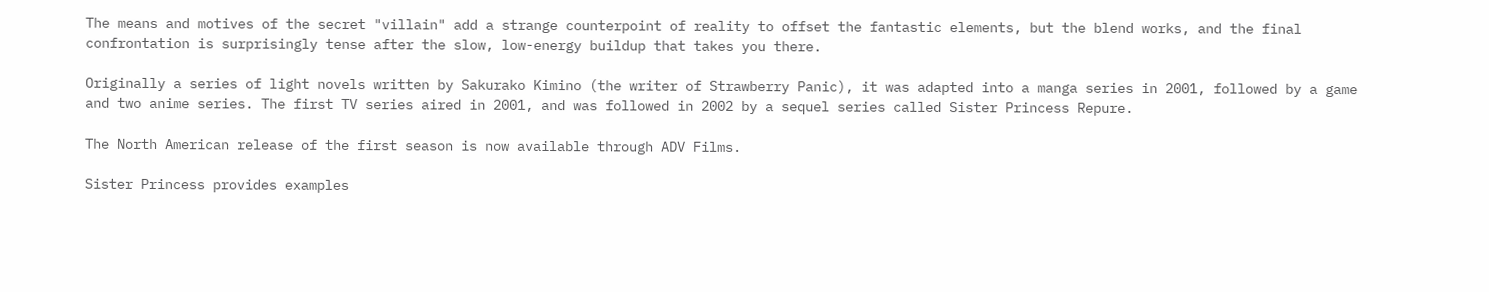The means and motives of the secret "villain" add a strange counterpoint of reality to offset the fantastic elements, but the blend works, and the final confrontation is surprisingly tense after the slow, low-energy buildup that takes you there.

Originally a series of light novels written by Sakurako Kimino (the writer of Strawberry Panic), it was adapted into a manga series in 2001, followed by a game and two anime series. The first TV series aired in 2001, and was followed in 2002 by a sequel series called Sister Princess Repure.

The North American release of the first season is now available through ADV Films.

Sister Princess provides examples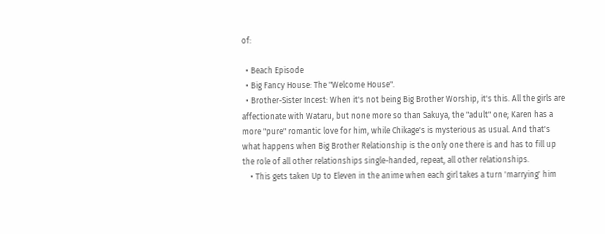of:

  • Beach Episode
  • Big Fancy House: The "Welcome House".
  • Brother-Sister Incest: When it's not being Big Brother Worship, it's this. All the girls are affectionate with Wataru, but none more so than Sakuya, the "adult" one; Karen has a more "pure" romantic love for him, while Chikage's is mysterious as usual. And that's what happens when Big Brother Relationship is the only one there is and has to fill up the role of all other relationships single-handed, repeat, all other relationships.
    • This gets taken Up to Eleven in the anime when each girl takes a turn 'marrying' him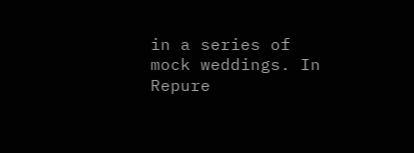in a series of mock weddings. In Repure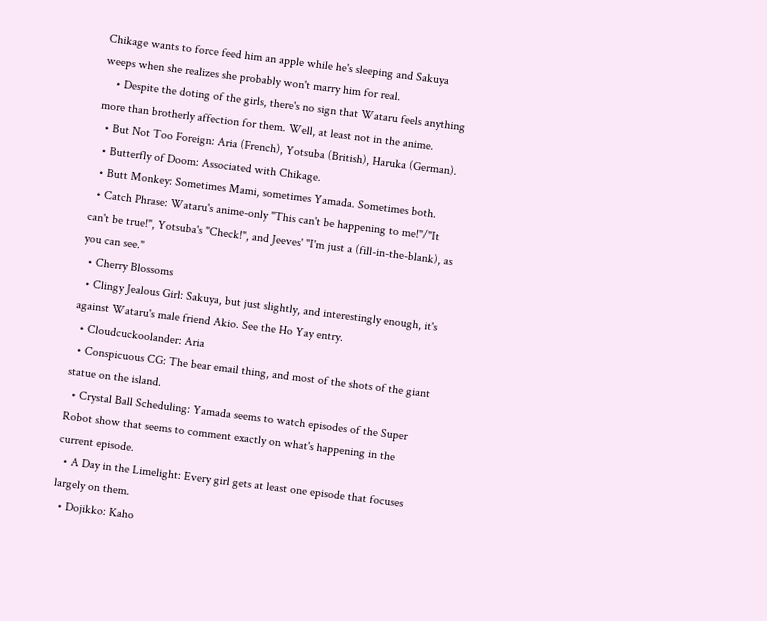Chikage wants to force feed him an apple while he's sleeping and Sakuya weeps when she realizes she probably won't marry him for real.
    • Despite the doting of the girls, there's no sign that Wataru feels anything more than brotherly affection for them. Well, at least not in the anime.
  • But Not Too Foreign: Aria (French), Yotsuba (British), Haruka (German).
  • Butterfly of Doom: Associated with Chikage.
  • Butt Monkey: Sometimes Mami, sometimes Yamada. Sometimes both.
  • Catch Phrase: Wataru's anime-only "This can't be happening to me!"/"It can't be true!", Yotsuba's "Check!", and Jeeves' "I'm just a (fill-in-the-blank), as you can see."
  • Cherry Blossoms
  • Clingy Jealous Girl: Sakuya, but just slightly, and interestingly enough, it's against Wataru's male friend Akio. See the Ho Yay entry.
  • Cloudcuckoolander: Aria
  • Conspicuous CG: The bear email thing, and most of the shots of the giant statue on the island.
  • Crystal Ball Scheduling: Yamada seems to watch episodes of the Super Robot show that seems to comment exactly on what's happening in the current episode.
  • A Day in the Limelight: Every girl gets at least one episode that focuses largely on them.
  • Dojikko: Kaho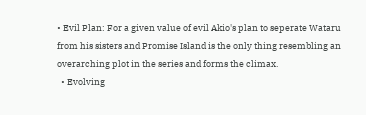• Evil Plan: For a given value of evil Akio's plan to seperate Wataru from his sisters and Promise Island is the only thing resembling an overarching plot in the series and forms the climax.
  • Evolving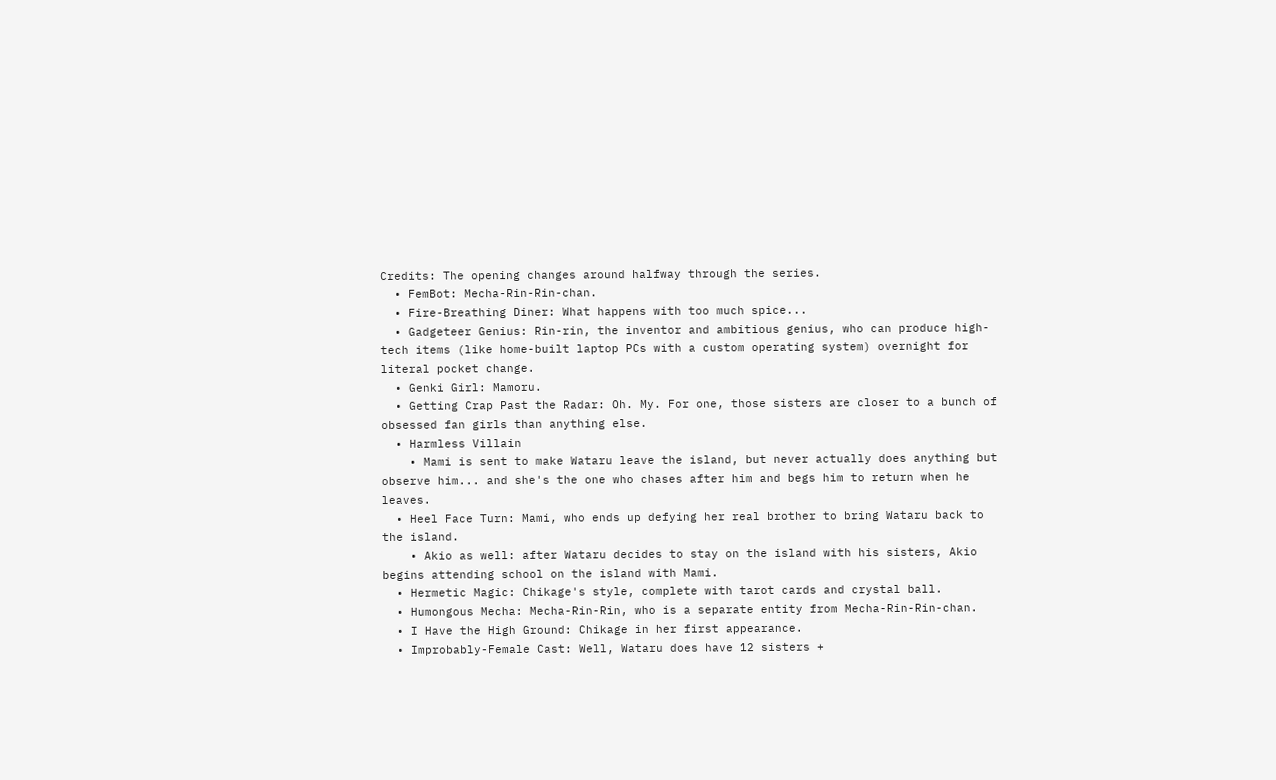Credits: The opening changes around halfway through the series.
  • FemBot: Mecha-Rin-Rin-chan.
  • Fire-Breathing Diner: What happens with too much spice...
  • Gadgeteer Genius: Rin-rin, the inventor and ambitious genius, who can produce high-tech items (like home-built laptop PCs with a custom operating system) overnight for literal pocket change.
  • Genki Girl: Mamoru.
  • Getting Crap Past the Radar: Oh. My. For one, those sisters are closer to a bunch of obsessed fan girls than anything else.
  • Harmless Villain
    • Mami is sent to make Wataru leave the island, but never actually does anything but observe him... and she's the one who chases after him and begs him to return when he leaves.
  • Heel Face Turn: Mami, who ends up defying her real brother to bring Wataru back to the island.
    • Akio as well: after Wataru decides to stay on the island with his sisters, Akio begins attending school on the island with Mami.
  • Hermetic Magic: Chikage's style, complete with tarot cards and crystal ball.
  • Humongous Mecha: Mecha-Rin-Rin, who is a separate entity from Mecha-Rin-Rin-chan.
  • I Have the High Ground: Chikage in her first appearance.
  • Improbably-Female Cast: Well, Wataru does have 12 sisters +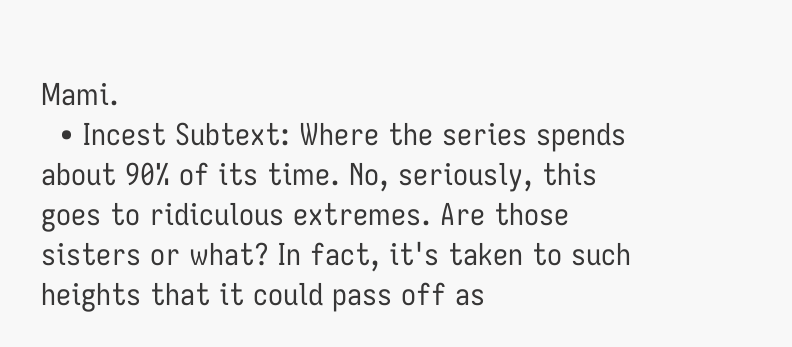Mami.
  • Incest Subtext: Where the series spends about 90% of its time. No, seriously, this goes to ridiculous extremes. Are those sisters or what? In fact, it's taken to such heights that it could pass off as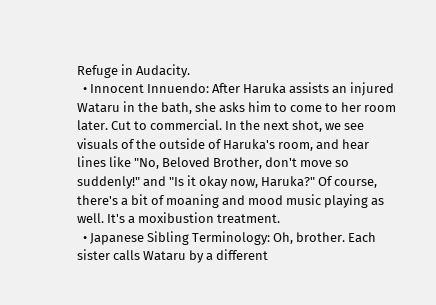Refuge in Audacity.
  • Innocent Innuendo: After Haruka assists an injured Wataru in the bath, she asks him to come to her room later. Cut to commercial. In the next shot, we see visuals of the outside of Haruka's room, and hear lines like "No, Beloved Brother, don't move so suddenly!" and "Is it okay now, Haruka?" Of course, there's a bit of moaning and mood music playing as well. It's a moxibustion treatment.
  • Japanese Sibling Terminology: Oh, brother. Each sister calls Wataru by a different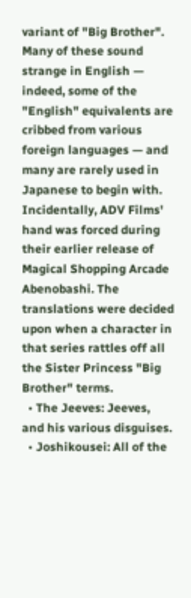variant of "Big Brother". Many of these sound strange in English — indeed, some of the "English" equivalents are cribbed from various foreign languages — and many are rarely used in Japanese to begin with. Incidentally, ADV Films' hand was forced during their earlier release of Magical Shopping Arcade Abenobashi. The translations were decided upon when a character in that series rattles off all the Sister Princess "Big Brother" terms.
  • The Jeeves: Jeeves, and his various disguises.
  • Joshikousei: All of the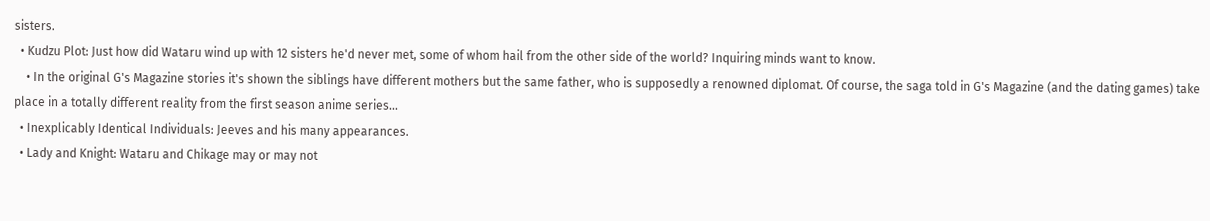sisters.
  • Kudzu Plot: Just how did Wataru wind up with 12 sisters he'd never met, some of whom hail from the other side of the world? Inquiring minds want to know.
    • In the original G's Magazine stories it's shown the siblings have different mothers but the same father, who is supposedly a renowned diplomat. Of course, the saga told in G's Magazine (and the dating games) take place in a totally different reality from the first season anime series...
  • Inexplicably Identical Individuals: Jeeves and his many appearances.
  • Lady and Knight: Wataru and Chikage may or may not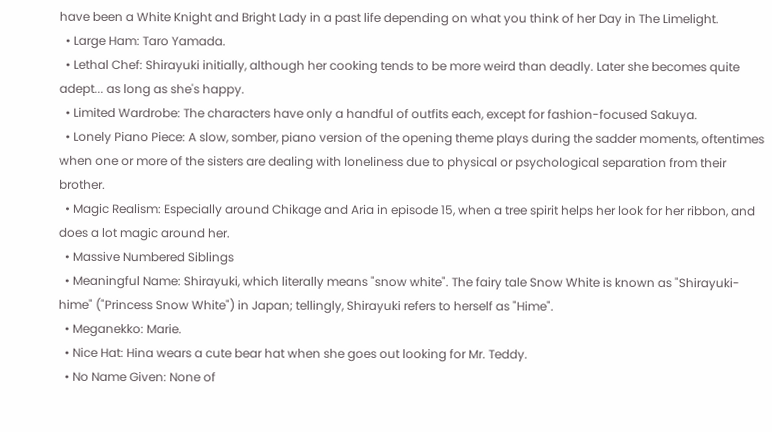have been a White Knight and Bright Lady in a past life depending on what you think of her Day in The Limelight.
  • Large Ham: Taro Yamada.
  • Lethal Chef: Shirayuki initially, although her cooking tends to be more weird than deadly. Later she becomes quite adept... as long as she's happy.
  • Limited Wardrobe: The characters have only a handful of outfits each, except for fashion-focused Sakuya.
  • Lonely Piano Piece: A slow, somber, piano version of the opening theme plays during the sadder moments, oftentimes when one or more of the sisters are dealing with loneliness due to physical or psychological separation from their brother.
  • Magic Realism: Especially around Chikage and Aria in episode 15, when a tree spirit helps her look for her ribbon, and does a lot magic around her.
  • Massive Numbered Siblings
  • Meaningful Name: Shirayuki, which literally means "snow white". The fairy tale Snow White is known as "Shirayuki-hime" ("Princess Snow White") in Japan; tellingly, Shirayuki refers to herself as "Hime".
  • Meganekko: Marie.
  • Nice Hat: Hina wears a cute bear hat when she goes out looking for Mr. Teddy.
  • No Name Given: None of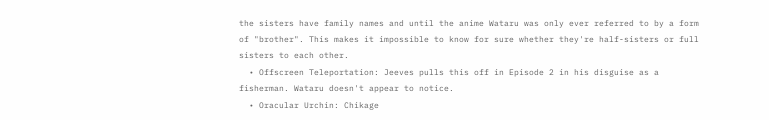the sisters have family names and until the anime Wataru was only ever referred to by a form of "brother". This makes it impossible to know for sure whether they're half-sisters or full sisters to each other.
  • Offscreen Teleportation: Jeeves pulls this off in Episode 2 in his disguise as a fisherman. Wataru doesn't appear to notice.
  • Oracular Urchin: Chikage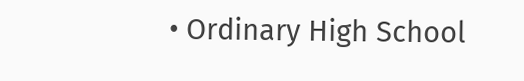• Ordinary High School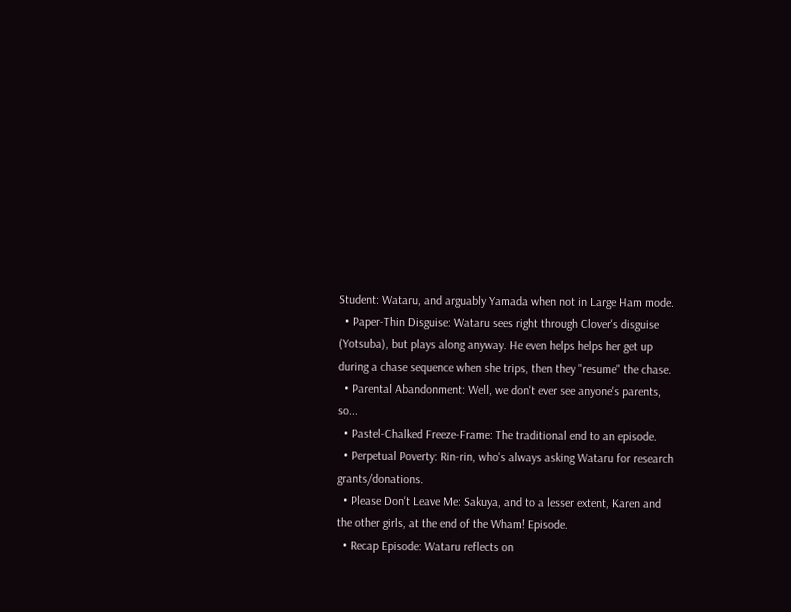Student: Wataru, and arguably Yamada when not in Large Ham mode.
  • Paper-Thin Disguise: Wataru sees right through Clover's disguise (Yotsuba), but plays along anyway. He even helps helps her get up during a chase sequence when she trips, then they "resume" the chase.
  • Parental Abandonment: Well, we don't ever see anyone's parents, so...
  • Pastel-Chalked Freeze-Frame: The traditional end to an episode.
  • Perpetual Poverty: Rin-rin, who's always asking Wataru for research grants/donations.
  • Please Don't Leave Me: Sakuya, and to a lesser extent, Karen and the other girls, at the end of the Wham! Episode.
  • Recap Episode: Wataru reflects on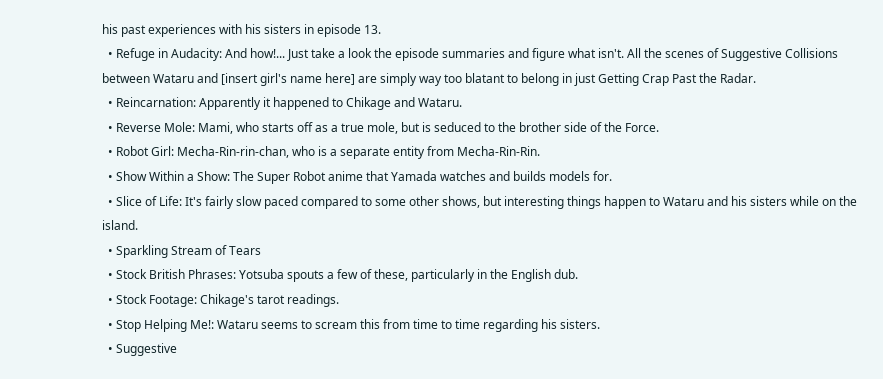his past experiences with his sisters in episode 13.
  • Refuge in Audacity: And how!... Just take a look the episode summaries and figure what isn't. All the scenes of Suggestive Collisions between Wataru and [insert girl's name here] are simply way too blatant to belong in just Getting Crap Past the Radar.
  • Reincarnation: Apparently it happened to Chikage and Wataru.
  • Reverse Mole: Mami, who starts off as a true mole, but is seduced to the brother side of the Force.
  • Robot Girl: Mecha-Rin-rin-chan, who is a separate entity from Mecha-Rin-Rin.
  • Show Within a Show: The Super Robot anime that Yamada watches and builds models for.
  • Slice of Life: It's fairly slow paced compared to some other shows, but interesting things happen to Wataru and his sisters while on the island.
  • Sparkling Stream of Tears
  • Stock British Phrases: Yotsuba spouts a few of these, particularly in the English dub.
  • Stock Footage: Chikage's tarot readings.
  • Stop Helping Me!: Wataru seems to scream this from time to time regarding his sisters.
  • Suggestive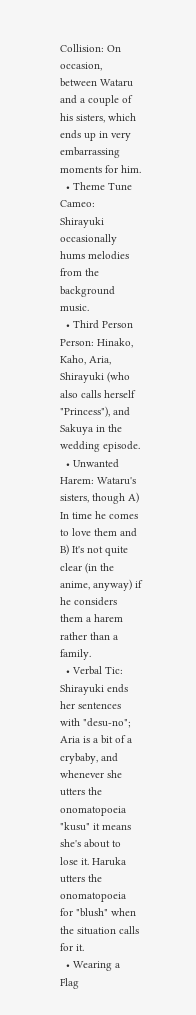Collision: On occasion, between Wataru and a couple of his sisters, which ends up in very embarrassing moments for him.
  • Theme Tune Cameo: Shirayuki occasionally hums melodies from the background music.
  • Third Person Person: Hinako, Kaho, Aria, Shirayuki (who also calls herself "Princess"), and Sakuya in the wedding episode.
  • Unwanted Harem: Wataru's sisters, though A) In time he comes to love them and B) It's not quite clear (in the anime, anyway) if he considers them a harem rather than a family.
  • Verbal Tic: Shirayuki ends her sentences with "desu-no"; Aria is a bit of a crybaby, and whenever she utters the onomatopoeia "kusu" it means she's about to lose it. Haruka utters the onomatopoeia for "blush" when the situation calls for it.
  • Wearing a Flag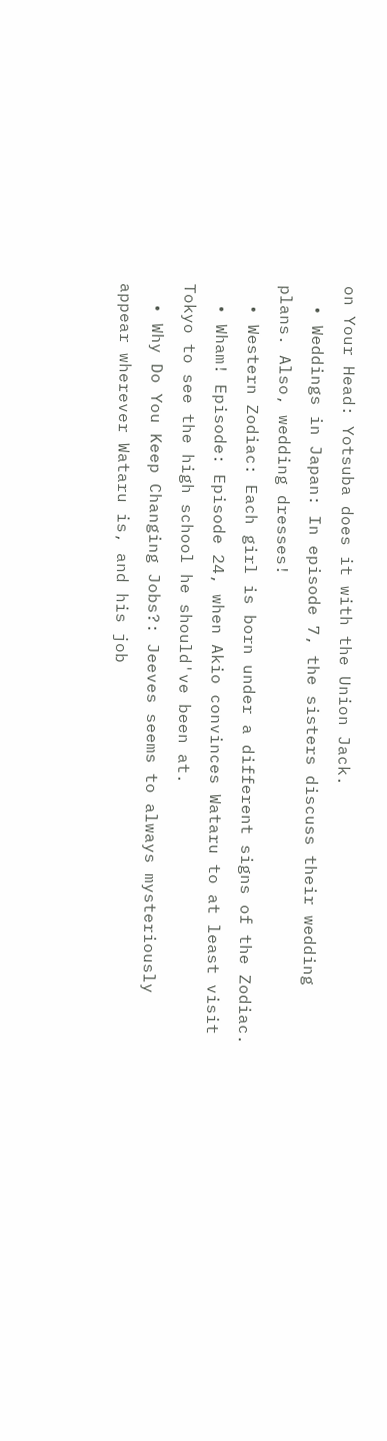on Your Head: Yotsuba does it with the Union Jack.
  • Weddings in Japan: In episode 7, the sisters discuss their wedding plans. Also, wedding dresses!
  • Western Zodiac: Each girl is born under a different signs of the Zodiac.
  • Wham! Episode: Episode 24, when Akio convinces Wataru to at least visit Tokyo to see the high school he should've been at.
  • Why Do You Keep Changing Jobs?: Jeeves seems to always mysteriously appear wherever Wataru is, and his job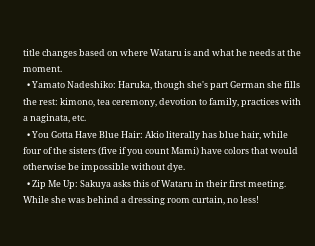title changes based on where Wataru is and what he needs at the moment.
  • Yamato Nadeshiko: Haruka, though she's part German she fills the rest: kimono, tea ceremony, devotion to family, practices with a naginata, etc.
  • You Gotta Have Blue Hair: Akio literally has blue hair, while four of the sisters (five if you count Mami) have colors that would otherwise be impossible without dye.
  • Zip Me Up: Sakuya asks this of Wataru in their first meeting. While she was behind a dressing room curtain, no less!